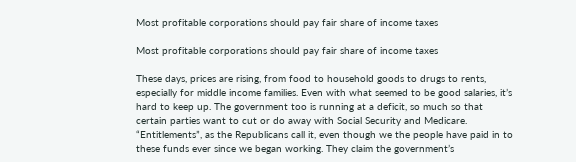Most profitable corporations should pay fair share of income taxes

Most profitable corporations should pay fair share of income taxes

These days, prices are rising, from food to household goods to drugs to rents, especially for middle income families. Even with what seemed to be good salaries, it’s hard to keep up. The government too is running at a deficit, so much so that certain parties want to cut or do away with Social Security and Medicare. “Entitlements”, as the Republicans call it, even though we the people have paid in to these funds ever since we began working. They claim the government’s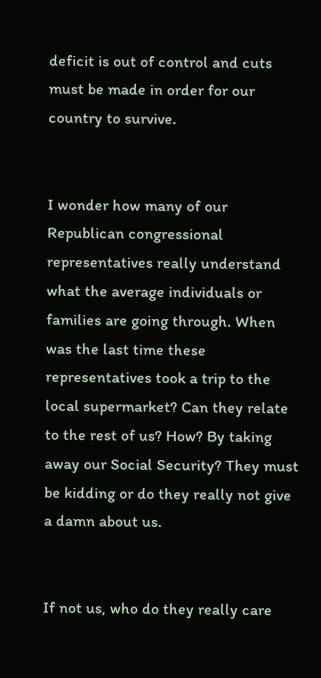deficit is out of control and cuts must be made in order for our country to survive.


I wonder how many of our Republican congressional representatives really understand what the average individuals or families are going through. When was the last time these representatives took a trip to the local supermarket? Can they relate to the rest of us? How? By taking away our Social Security? They must be kidding or do they really not give a damn about us.


If not us, who do they really care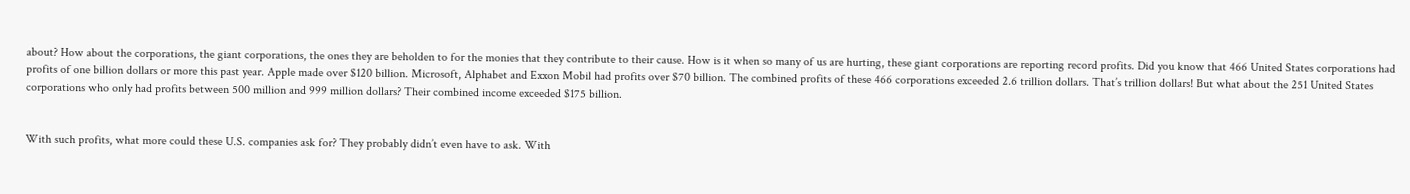about? How about the corporations, the giant corporations, the ones they are beholden to for the monies that they contribute to their cause. How is it when so many of us are hurting, these giant corporations are reporting record profits. Did you know that 466 United States corporations had profits of one billion dollars or more this past year. Apple made over $120 billion. Microsoft, Alphabet and Exxon Mobil had profits over $70 billion. The combined profits of these 466 corporations exceeded 2.6 trillion dollars. That’s trillion dollars! But what about the 251 United States corporations who only had profits between 500 million and 999 million dollars? Their combined income exceeded $175 billion.


With such profits, what more could these U.S. companies ask for? They probably didn’t even have to ask. With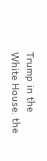Trump in the White House. the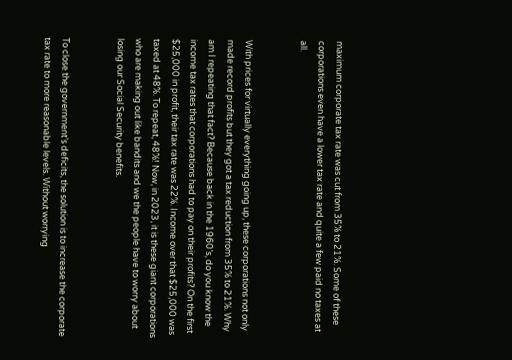maximum corporate tax rate was cut from 35% to 21%. Some of these corporations even have a lower tax rate and quite a few paid no taxes at all.


With prices for virtually everything going up, these corporations not only made record profits but they got a tax reduction from 35% to 21%. Why am I repeating that fact? Because back in the 1960’s, do you know the income tax rates that corporations had to pay on their profits? On the first $25,000 in profit, their tax rate was 22%. Income over that $25,000 was taxed at 48%. To repeat, 48%! Now, in 2023, it is these giant corporations who are making out like bandits and we the people have to worry about losing our Social Security benefits.


To close the government’s deficits, the solution is to increase the corporate tax rate to more reasonable levels. Without worrying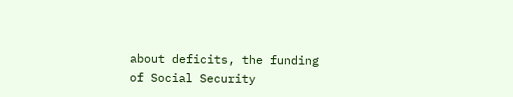about deficits, the funding of Social Security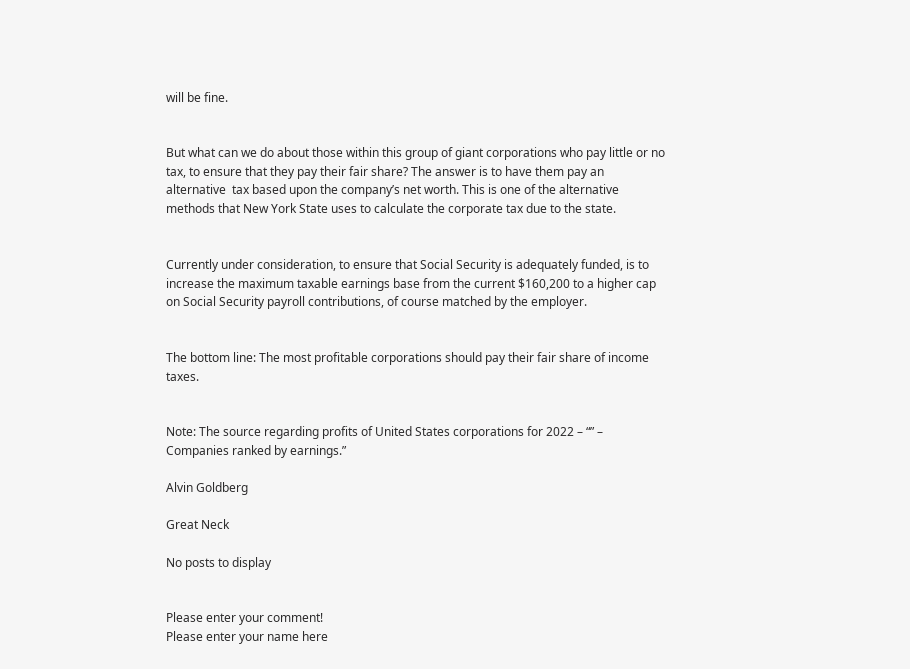will be fine.


But what can we do about those within this group of giant corporations who pay little or no tax, to ensure that they pay their fair share? The answer is to have them pay an alternative  tax based upon the company’s net worth. This is one of the alternative methods that New York State uses to calculate the corporate tax due to the state.


Currently under consideration, to ensure that Social Security is adequately funded, is to increase the maximum taxable earnings base from the current $160,200 to a higher cap on Social Security payroll contributions, of course matched by the employer.


The bottom line: The most profitable corporations should pay their fair share of income taxes.


Note: The source regarding profits of United States corporations for 2022 – “” – Companies ranked by earnings.”

Alvin Goldberg

Great Neck

No posts to display


Please enter your comment!
Please enter your name here